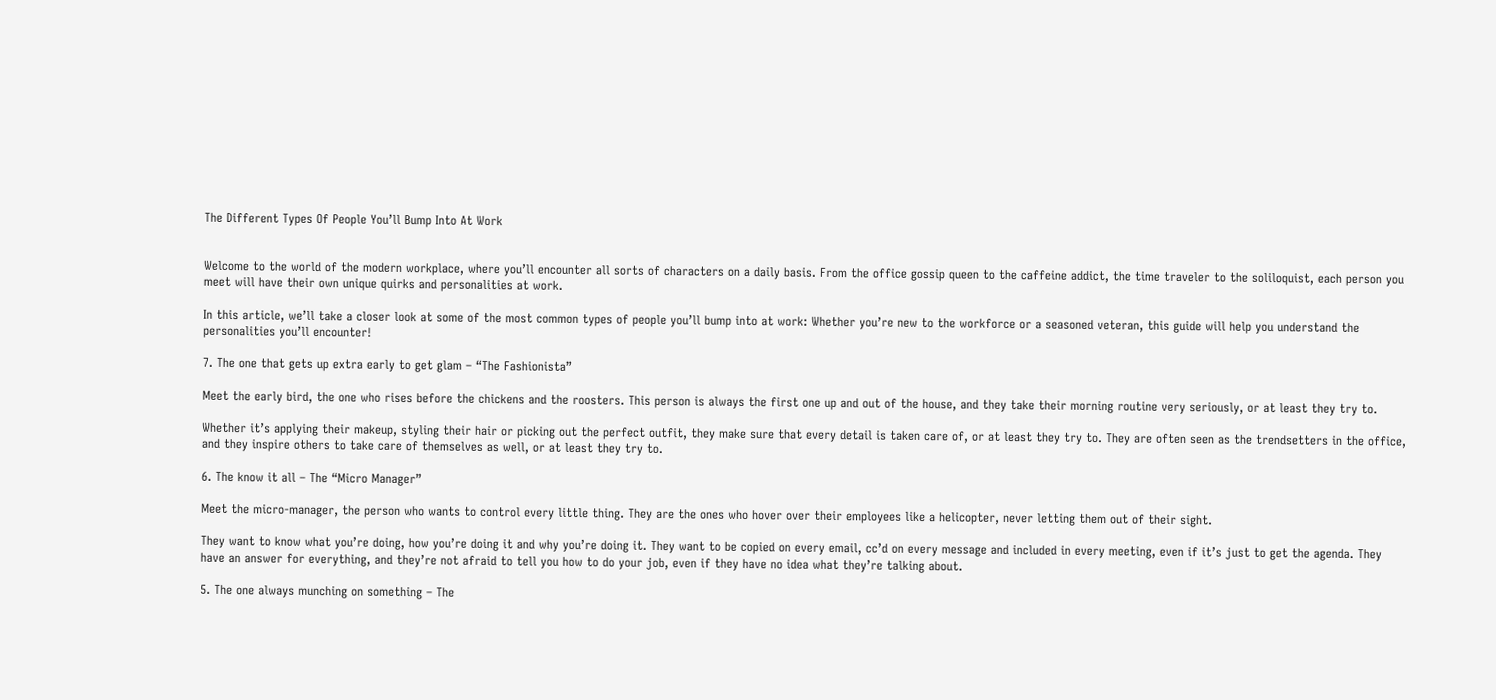The Different Types Of People You’ll Bump Into At Work


Welcome to the world of the modern workplace, where you’ll encounter all sorts of characters on a daily basis. From the office gossip queen to the caffeine addict, the time traveler to the soliloquist, each person you meet will have their own unique quirks and personalities at work.

In this article, we’ll take a closer look at some of the most common types of people you’ll bump into at work: Whether you’re new to the workforce or a seasoned veteran, this guide will help you understand the personalities you’ll encounter!

7. The one that gets up extra early to get glam – “The Fashionista”

Meet the early bird, the one who rises before the chickens and the roosters. This person is always the first one up and out of the house, and they take their morning routine very seriously, or at least they try to.

Whether it’s applying their makeup, styling their hair or picking out the perfect outfit, they make sure that every detail is taken care of, or at least they try to. They are often seen as the trendsetters in the office, and they inspire others to take care of themselves as well, or at least they try to.

6. The know it all – The “Micro Manager”

Meet the micro-manager, the person who wants to control every little thing. They are the ones who hover over their employees like a helicopter, never letting them out of their sight.

They want to know what you’re doing, how you’re doing it and why you’re doing it. They want to be copied on every email, cc’d on every message and included in every meeting, even if it’s just to get the agenda. They have an answer for everything, and they’re not afraid to tell you how to do your job, even if they have no idea what they’re talking about.

5. The one always munching on something – The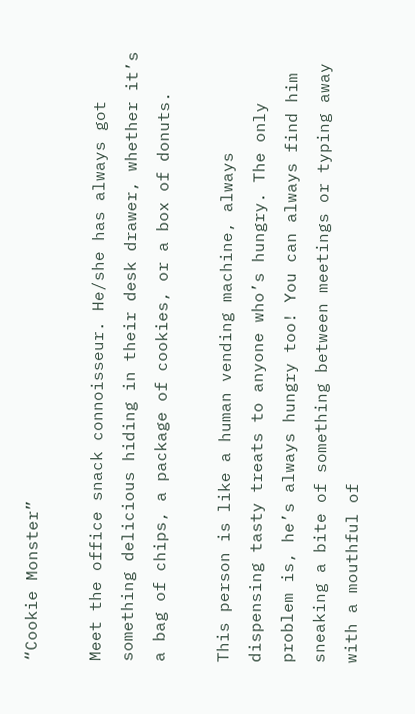“Cookie Monster”

Meet the office snack connoisseur. He/she has always got something delicious hiding in their desk drawer, whether it’s a bag of chips, a package of cookies, or a box of donuts.

This person is like a human vending machine, always dispensing tasty treats to anyone who’s hungry. The only problem is, he’s always hungry too! You can always find him sneaking a bite of something between meetings or typing away with a mouthful of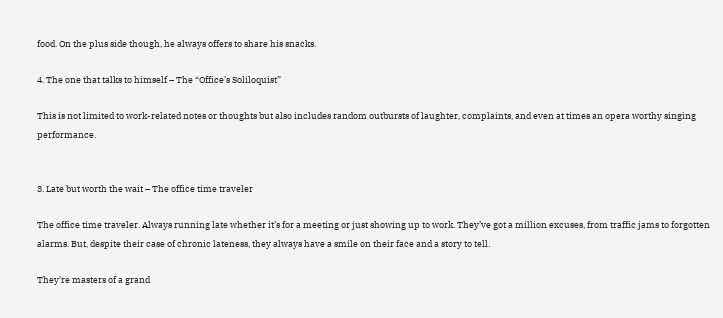food. On the plus side though, he always offers to share his snacks.

4. The one that talks to himself – The “Office’s Soliloquist”

This is not limited to work-related notes or thoughts but also includes random outbursts of laughter, complaints, and even at times an opera worthy singing performance.


3. Late but worth the wait – The office time traveler

The office time traveler. Always running late whether it’s for a meeting or just showing up to work. They’ve got a million excuses, from traffic jams to forgotten alarms. But, despite their case of chronic lateness, they always have a smile on their face and a story to tell.

They’re masters of a grand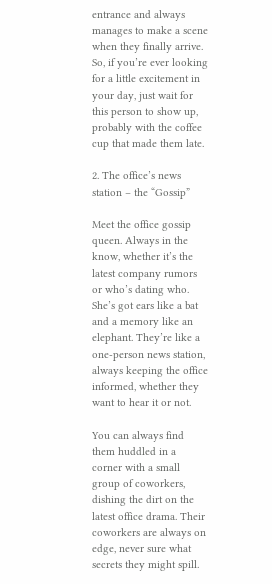entrance and always manages to make a scene when they finally arrive. So, if you’re ever looking for a little excitement in your day, just wait for this person to show up, probably with the coffee cup that made them late.

2. The office’s news station – the “Gossip”

Meet the office gossip queen. Always in the know, whether it’s the latest company rumors or who’s dating who. She’s got ears like a bat and a memory like an elephant. They’re like a one-person news station, always keeping the office informed, whether they want to hear it or not.

You can always find them huddled in a corner with a small group of coworkers, dishing the dirt on the latest office drama. Their coworkers are always on edge, never sure what secrets they might spill.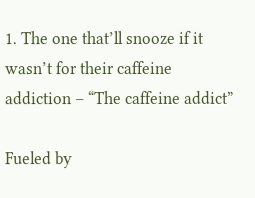1. The one that’ll snooze if it wasn’t for their caffeine addiction – “The caffeine addict”

Fueled by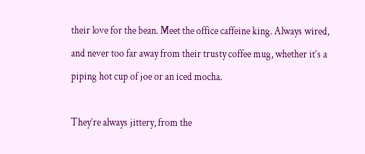their love for the bean. Meet the office caffeine king. Always wired, and never too far away from their trusty coffee mug, whether it’s a piping hot cup of joe or an iced mocha.

They’re always jittery, from the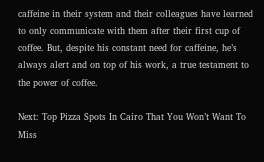caffeine in their system and their colleagues have learned to only communicate with them after their first cup of coffee. But, despite his constant need for caffeine, he’s always alert and on top of his work, a true testament to the power of coffee.

Next: Top Pizza Spots In Cairo That You Won’t Want To Miss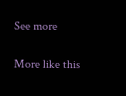See more

More like this